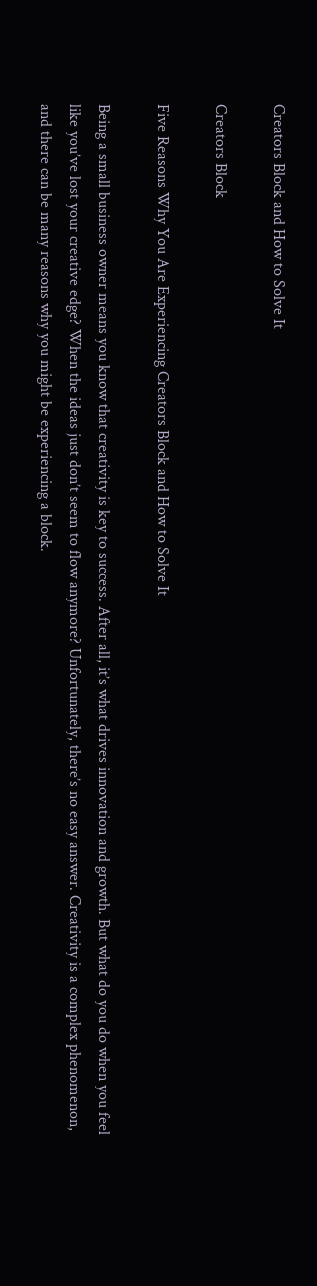Creators Block and How to Solve It

Creators Block

Five Reasons Why You Are Experiencing Creators Block and How to Solve It

Being a small business owner means you know that creativity is key to success. After all, it’s what drives innovation and growth. But what do you do when you feel like you’ve lost your creative edge? When the ideas just don’t seem to flow anymore? Unfortunately, there’s no easy answer. Creativity is a complex phenomenon, and there can be many reasons why you might be experiencing a block.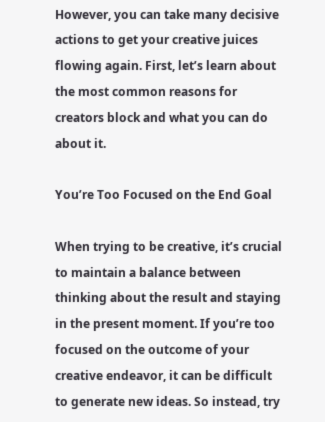However, you can take many decisive actions to get your creative juices flowing again. First, let’s learn about the most common reasons for creators block and what you can do about it.

You’re Too Focused on the End Goal

When trying to be creative, it’s crucial to maintain a balance between thinking about the result and staying in the present moment. If you’re too focused on the outcome of your creative endeavor, it can be difficult to generate new ideas. So instead, try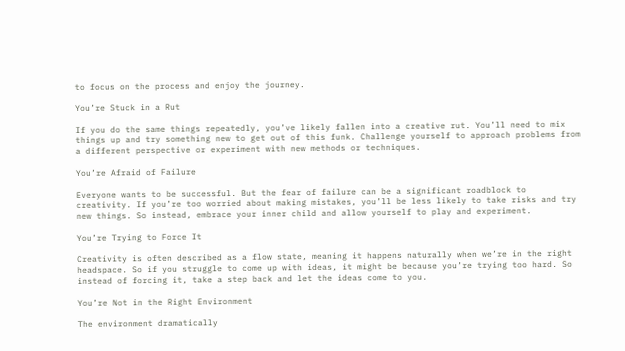to focus on the process and enjoy the journey.

You’re Stuck in a Rut

If you do the same things repeatedly, you’ve likely fallen into a creative rut. You’ll need to mix things up and try something new to get out of this funk. Challenge yourself to approach problems from a different perspective or experiment with new methods or techniques.

You’re Afraid of Failure

Everyone wants to be successful. But the fear of failure can be a significant roadblock to creativity. If you’re too worried about making mistakes, you’ll be less likely to take risks and try new things. So instead, embrace your inner child and allow yourself to play and experiment.

You’re Trying to Force It

Creativity is often described as a flow state, meaning it happens naturally when we’re in the right headspace. So if you struggle to come up with ideas, it might be because you’re trying too hard. So instead of forcing it, take a step back and let the ideas come to you.

You’re Not in the Right Environment

The environment dramatically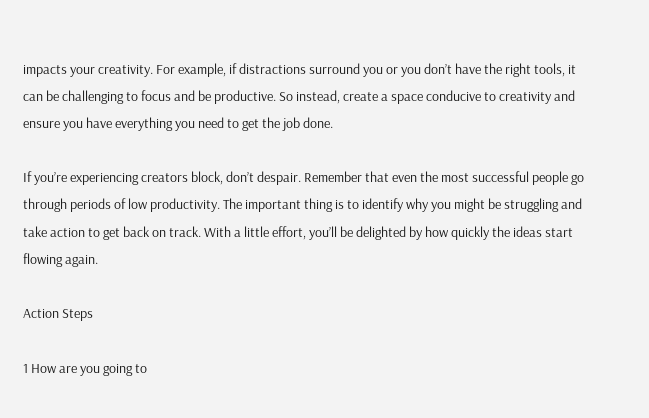impacts your creativity. For example, if distractions surround you or you don’t have the right tools, it can be challenging to focus and be productive. So instead, create a space conducive to creativity and ensure you have everything you need to get the job done.

If you’re experiencing creators block, don’t despair. Remember that even the most successful people go through periods of low productivity. The important thing is to identify why you might be struggling and take action to get back on track. With a little effort, you’ll be delighted by how quickly the ideas start flowing again.

Action Steps

1 How are you going to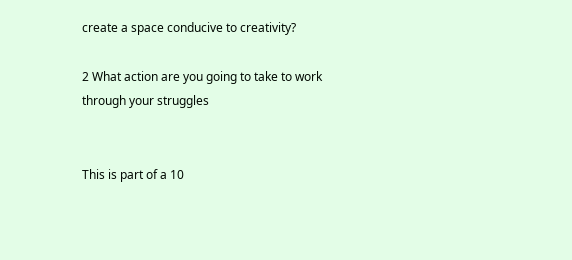create a space conducive to creativity?

2 What action are you going to take to work through your struggles


This is part of a 10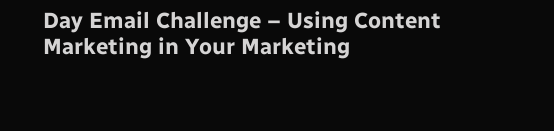Day Email Challenge – Using Content Marketing in Your Marketing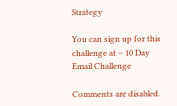Strategy

You can sign up for this challenge at – 10 Day Email Challenge

Comments are disabled.